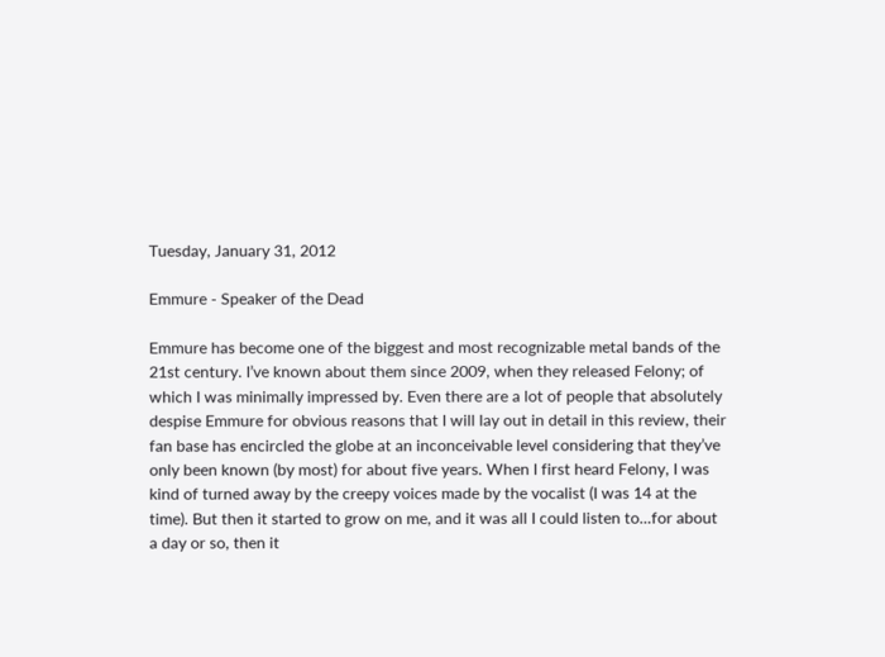Tuesday, January 31, 2012

Emmure - Speaker of the Dead

Emmure has become one of the biggest and most recognizable metal bands of the 21st century. I’ve known about them since 2009, when they released Felony; of which I was minimally impressed by. Even there are a lot of people that absolutely despise Emmure for obvious reasons that I will lay out in detail in this review, their fan base has encircled the globe at an inconceivable level considering that they’ve only been known (by most) for about five years. When I first heard Felony, I was kind of turned away by the creepy voices made by the vocalist (I was 14 at the time). But then it started to grow on me, and it was all I could listen to...for about a day or so, then it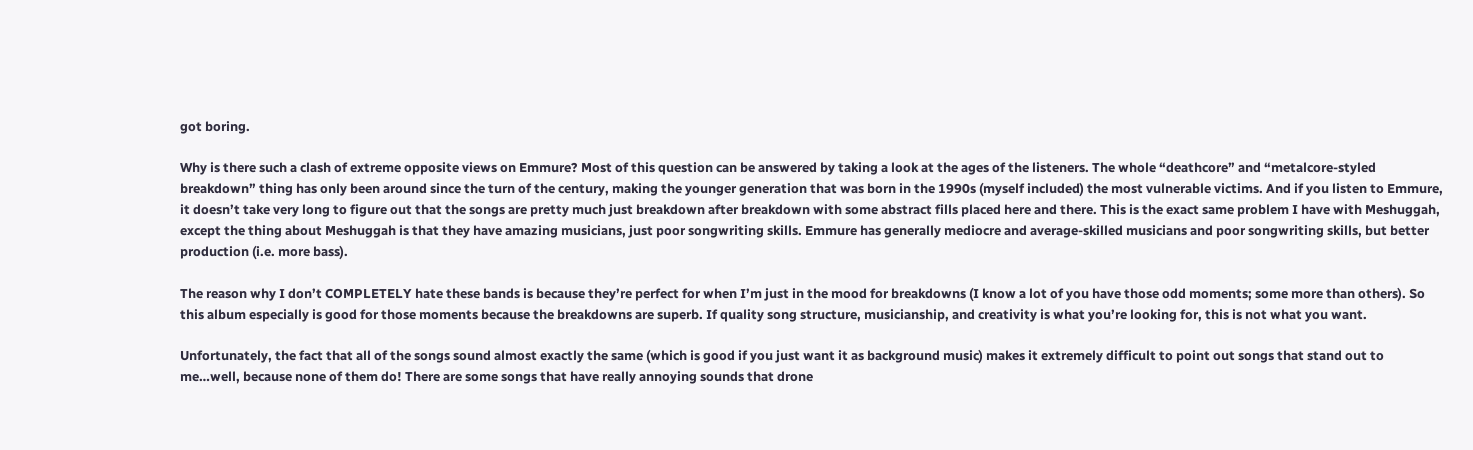got boring.

Why is there such a clash of extreme opposite views on Emmure? Most of this question can be answered by taking a look at the ages of the listeners. The whole “deathcore” and “metalcore-styled breakdown” thing has only been around since the turn of the century, making the younger generation that was born in the 1990s (myself included) the most vulnerable victims. And if you listen to Emmure, it doesn’t take very long to figure out that the songs are pretty much just breakdown after breakdown with some abstract fills placed here and there. This is the exact same problem I have with Meshuggah, except the thing about Meshuggah is that they have amazing musicians, just poor songwriting skills. Emmure has generally mediocre and average-skilled musicians and poor songwriting skills, but better production (i.e. more bass).

The reason why I don’t COMPLETELY hate these bands is because they’re perfect for when I’m just in the mood for breakdowns (I know a lot of you have those odd moments; some more than others). So this album especially is good for those moments because the breakdowns are superb. If quality song structure, musicianship, and creativity is what you’re looking for, this is not what you want.

Unfortunately, the fact that all of the songs sound almost exactly the same (which is good if you just want it as background music) makes it extremely difficult to point out songs that stand out to me…well, because none of them do! There are some songs that have really annoying sounds that drone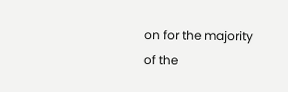on for the majority of the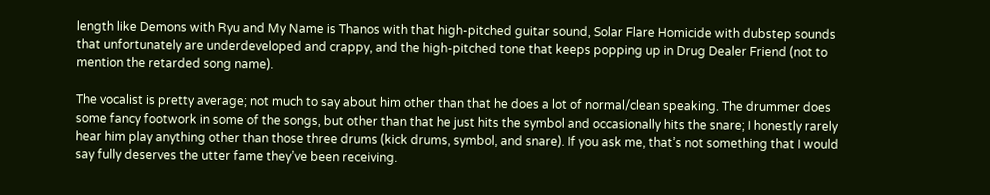length like Demons with Ryu and My Name is Thanos with that high-pitched guitar sound, Solar Flare Homicide with dubstep sounds that unfortunately are underdeveloped and crappy, and the high-pitched tone that keeps popping up in Drug Dealer Friend (not to mention the retarded song name).

The vocalist is pretty average; not much to say about him other than that he does a lot of normal/clean speaking. The drummer does some fancy footwork in some of the songs, but other than that he just hits the symbol and occasionally hits the snare; I honestly rarely hear him play anything other than those three drums (kick drums, symbol, and snare). If you ask me, that’s not something that I would say fully deserves the utter fame they’ve been receiving.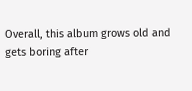Overall, this album grows old and gets boring after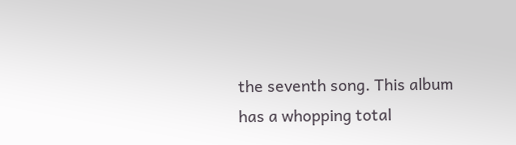the seventh song. This album has a whopping total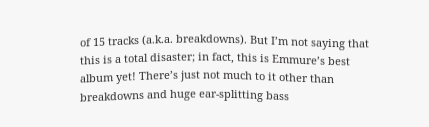of 15 tracks (a.k.a. breakdowns). But I’m not saying that this is a total disaster; in fact, this is Emmure’s best album yet! There’s just not much to it other than breakdowns and huge ear-splitting bass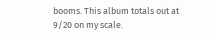booms. This album totals out at 9/20 on my scale.